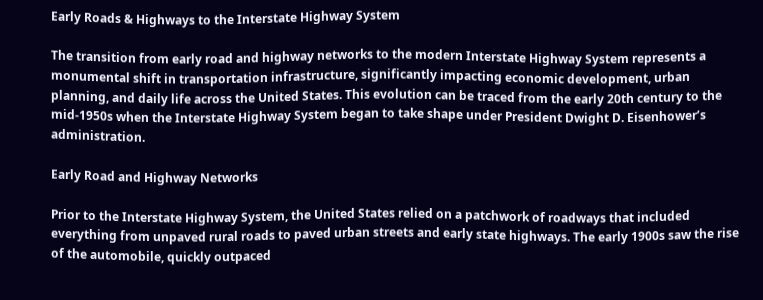Early Roads & Highways to the Interstate Highway System

The transition from early road and highway networks to the modern Interstate Highway System represents a monumental shift in transportation infrastructure, significantly impacting economic development, urban planning, and daily life across the United States. This evolution can be traced from the early 20th century to the mid-1950s when the Interstate Highway System began to take shape under President Dwight D. Eisenhower’s administration.

Early Road and Highway Networks

Prior to the Interstate Highway System, the United States relied on a patchwork of roadways that included everything from unpaved rural roads to paved urban streets and early state highways. The early 1900s saw the rise of the automobile, quickly outpaced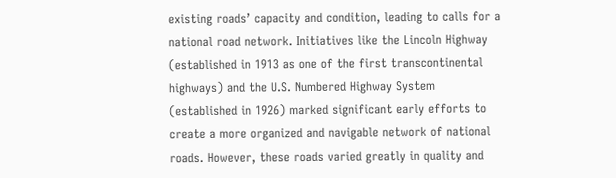existing roads’ capacity and condition, leading to calls for a national road network. Initiatives like the Lincoln Highway (established in 1913 as one of the first transcontinental highways) and the U.S. Numbered Highway System (established in 1926) marked significant early efforts to create a more organized and navigable network of national roads. However, these roads varied greatly in quality and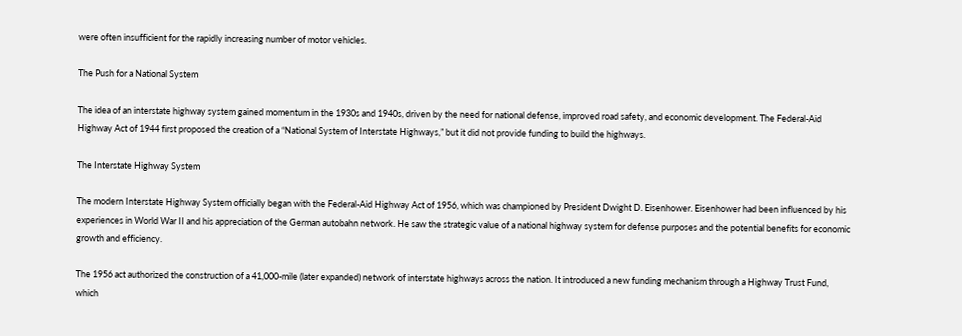were often insufficient for the rapidly increasing number of motor vehicles.

The Push for a National System

The idea of an interstate highway system gained momentum in the 1930s and 1940s, driven by the need for national defense, improved road safety, and economic development. The Federal-Aid Highway Act of 1944 first proposed the creation of a “National System of Interstate Highways,” but it did not provide funding to build the highways.

The Interstate Highway System

The modern Interstate Highway System officially began with the Federal-Aid Highway Act of 1956, which was championed by President Dwight D. Eisenhower. Eisenhower had been influenced by his experiences in World War II and his appreciation of the German autobahn network. He saw the strategic value of a national highway system for defense purposes and the potential benefits for economic growth and efficiency.

The 1956 act authorized the construction of a 41,000-mile (later expanded) network of interstate highways across the nation. It introduced a new funding mechanism through a Highway Trust Fund, which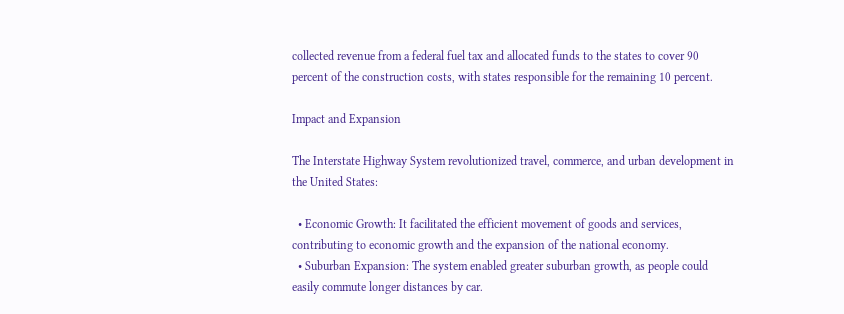collected revenue from a federal fuel tax and allocated funds to the states to cover 90 percent of the construction costs, with states responsible for the remaining 10 percent.

Impact and Expansion

The Interstate Highway System revolutionized travel, commerce, and urban development in the United States:

  • Economic Growth: It facilitated the efficient movement of goods and services, contributing to economic growth and the expansion of the national economy.
  • Suburban Expansion: The system enabled greater suburban growth, as people could easily commute longer distances by car.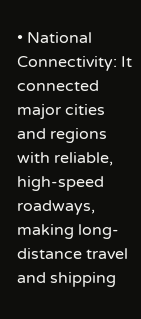• National Connectivity: It connected major cities and regions with reliable, high-speed roadways, making long-distance travel and shipping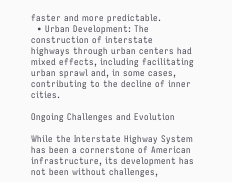faster and more predictable.
  • Urban Development: The construction of interstate highways through urban centers had mixed effects, including facilitating urban sprawl and, in some cases, contributing to the decline of inner cities.

Ongoing Challenges and Evolution

While the Interstate Highway System has been a cornerstone of American infrastructure, its development has not been without challenges,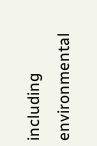including environmental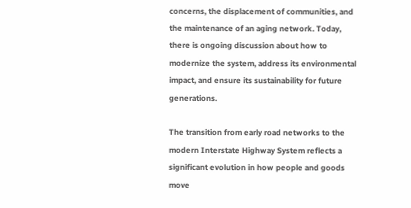concerns, the displacement of communities, and the maintenance of an aging network. Today, there is ongoing discussion about how to modernize the system, address its environmental impact, and ensure its sustainability for future generations.

The transition from early road networks to the modern Interstate Highway System reflects a significant evolution in how people and goods move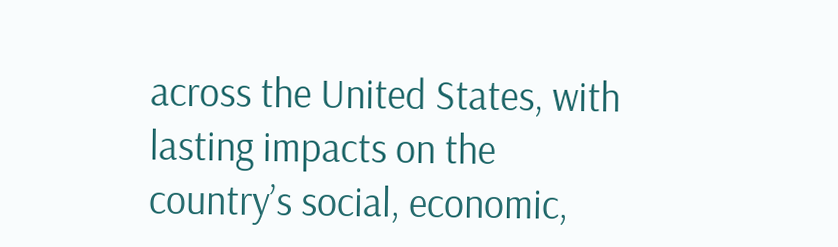across the United States, with lasting impacts on the country’s social, economic,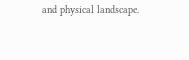and physical landscape.